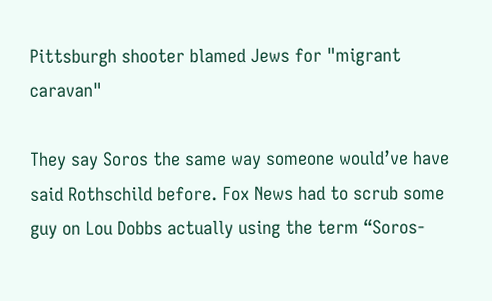Pittsburgh shooter blamed Jews for "migrant caravan"

They say Soros the same way someone would’ve have said Rothschild before. Fox News had to scrub some guy on Lou Dobbs actually using the term “Soros-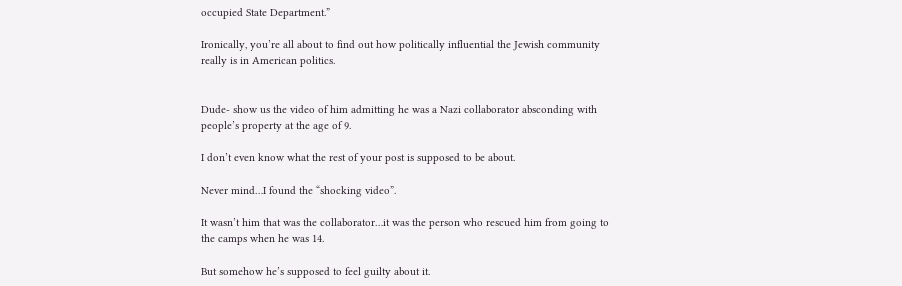occupied State Department.”

Ironically, you’re all about to find out how politically influential the Jewish community really is in American politics.


Dude- show us the video of him admitting he was a Nazi collaborator absconding with people’s property at the age of 9.

I don’t even know what the rest of your post is supposed to be about.

Never mind…I found the “shocking video”.

It wasn’t him that was the collaborator…it was the person who rescued him from going to the camps when he was 14.

But somehow he’s supposed to feel guilty about it.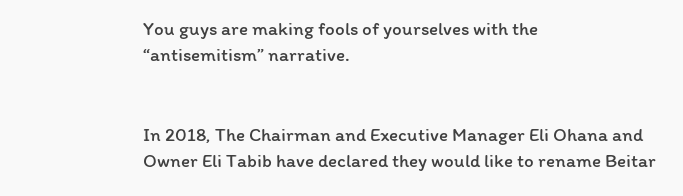You guys are making fools of yourselves with the “antisemitism” narrative.


In 2018, The Chairman and Executive Manager Eli Ohana and Owner Eli Tabib have declared they would like to rename Beitar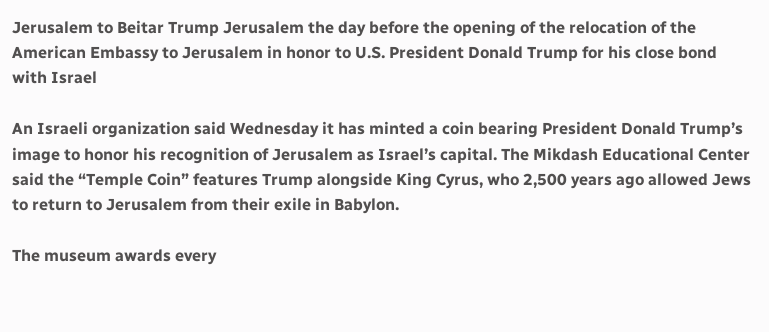Jerusalem to Beitar Trump Jerusalem the day before the opening of the relocation of the American Embassy to Jerusalem in honor to U.S. President Donald Trump for his close bond with Israel

An Israeli organization said Wednesday it has minted a coin bearing President Donald Trump’s image to honor his recognition of Jerusalem as Israel’s capital. The Mikdash Educational Center said the “Temple Coin” features Trump alongside King Cyrus, who 2,500 years ago allowed Jews to return to Jerusalem from their exile in Babylon.

The museum awards every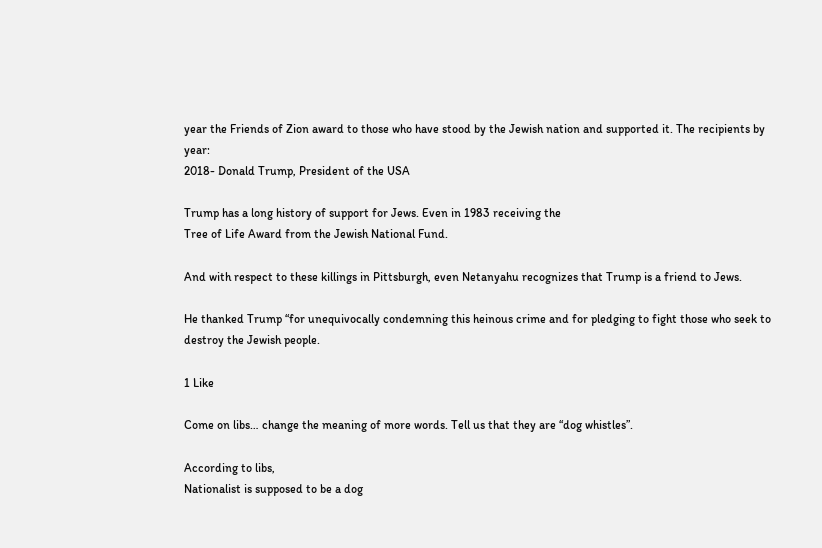year the Friends of Zion award to those who have stood by the Jewish nation and supported it. The recipients by year:
2018- Donald Trump, President of the USA

Trump has a long history of support for Jews. Even in 1983 receiving the
Tree of Life Award from the Jewish National Fund.

And with respect to these killings in Pittsburgh, even Netanyahu recognizes that Trump is a friend to Jews.

He thanked Trump “for unequivocally condemning this heinous crime and for pledging to fight those who seek to destroy the Jewish people.

1 Like

Come on libs… change the meaning of more words. Tell us that they are “dog whistles”.

According to libs,
Nationalist is supposed to be a dog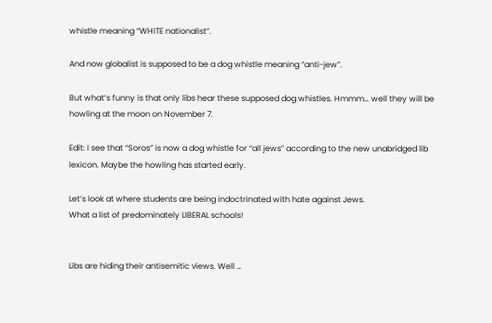whistle meaning “WHITE nationalist”.

And now globalist is supposed to be a dog whistle meaning “anti-jew”.

But what’s funny is that only libs hear these supposed dog whistles. Hmmm… well they will be howling at the moon on November 7.

Edit: I see that “Soros” is now a dog whistle for “all jews” according to the new unabridged lib lexicon. Maybe the howling has started early.

Let’s look at where students are being indoctrinated with hate against Jews.
What a list of predominately LIBERAL schools!


Libs are hiding their antisemitic views. Well …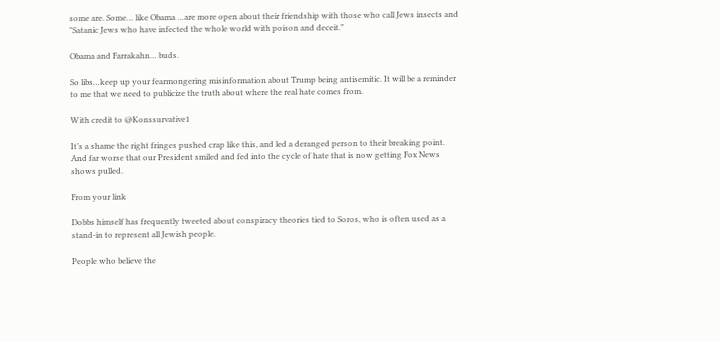some are. Some… like Obama …are more open about their friendship with those who call Jews insects and
"Satanic Jews who have infected the whole world with poison and deceit.”

Obama and Farrakahn… buds.

So libs…keep up your fearmongering misinformation about Trump being antisemitic. It will be a reminder to me that we need to publicize the truth about where the real hate comes from.

With credit to @Konssurvative1

It’s a shame the right fringes pushed crap like this, and led a deranged person to their breaking point. And far worse that our President smiled and fed into the cycle of hate that is now getting Fox News shows pulled.

From your link

Dobbs himself has frequently tweeted about conspiracy theories tied to Soros, who is often used as a stand-in to represent all Jewish people.

People who believe the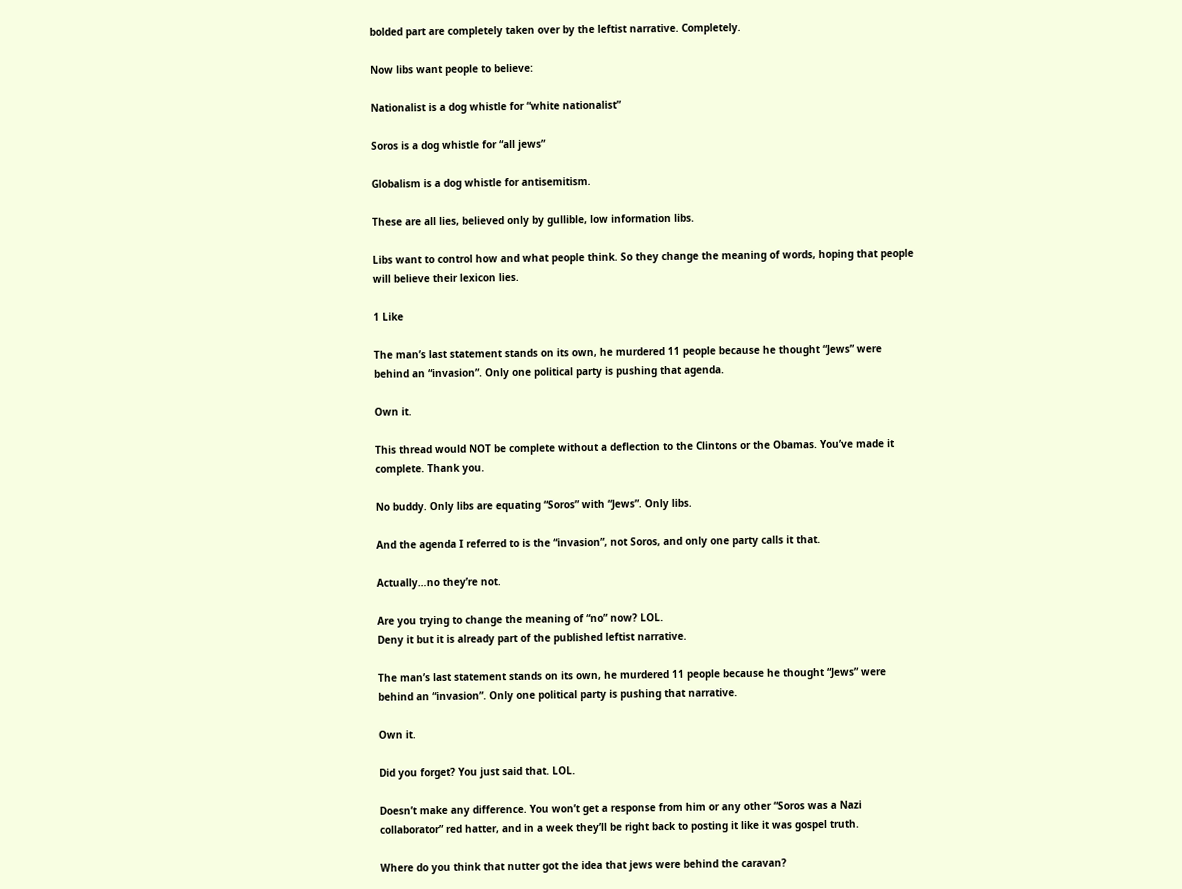bolded part are completely taken over by the leftist narrative. Completely.

Now libs want people to believe:

Nationalist is a dog whistle for “white nationalist”

Soros is a dog whistle for “all jews”

Globalism is a dog whistle for antisemitism.

These are all lies, believed only by gullible, low information libs.

Libs want to control how and what people think. So they change the meaning of words, hoping that people will believe their lexicon lies.

1 Like

The man’s last statement stands on its own, he murdered 11 people because he thought “Jews” were behind an “invasion”. Only one political party is pushing that agenda.

Own it.

This thread would NOT be complete without a deflection to the Clintons or the Obamas. You’ve made it complete. Thank you.

No buddy. Only libs are equating “Soros” with “Jews”. Only libs.

And the agenda I referred to is the “invasion”, not Soros, and only one party calls it that.

Actually…no they’re not.

Are you trying to change the meaning of “no” now? LOL.
Deny it but it is already part of the published leftist narrative.

The man’s last statement stands on its own, he murdered 11 people because he thought “Jews” were behind an “invasion”. Only one political party is pushing that narrative.

Own it.

Did you forget? You just said that. LOL.

Doesn’t make any difference. You won’t get a response from him or any other “Soros was a Nazi collaborator” red hatter, and in a week they’ll be right back to posting it like it was gospel truth.

Where do you think that nutter got the idea that jews were behind the caravan?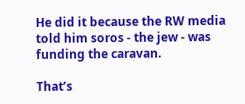He did it because the RW media told him soros - the jew - was funding the caravan.

That’s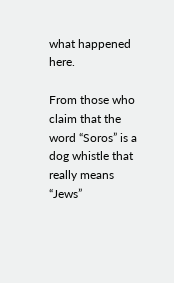what happened here.

From those who claim that the word “Soros” is a dog whistle that really means “Jews”